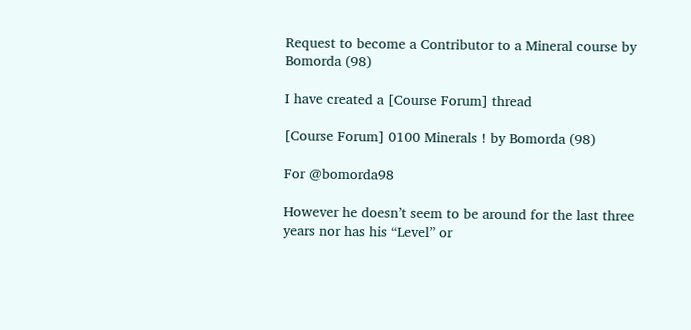Request to become a Contributor to a Mineral course by Bomorda (98)

I have created a [Course Forum] thread

[Course Forum] 0100 Minerals ! by Bomorda (98)

For @bomorda98

However he doesn’t seem to be around for the last three years nor has his “Level” or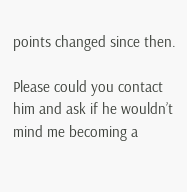points changed since then.

Please could you contact him and ask if he wouldn’t mind me becoming a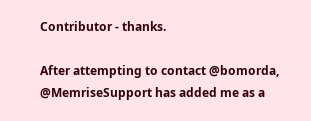Contributor - thanks.

After attempting to contact @bomorda, @MemriseSupport has added me as a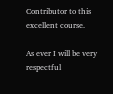Contributor to this excellent course.

As ever I will be very respectful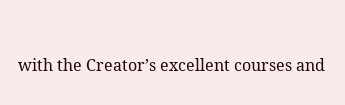with the Creator’s excellent courses and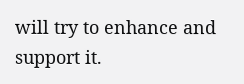will try to enhance and support it.